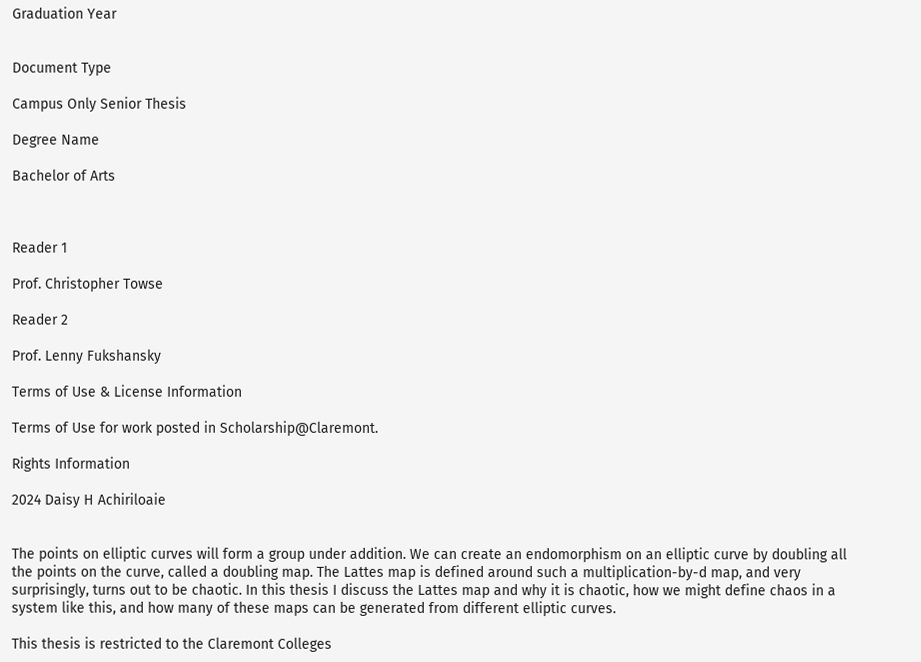Graduation Year


Document Type

Campus Only Senior Thesis

Degree Name

Bachelor of Arts



Reader 1

Prof. Christopher Towse

Reader 2

Prof. Lenny Fukshansky

Terms of Use & License Information

Terms of Use for work posted in Scholarship@Claremont.

Rights Information

2024 Daisy H Achiriloaie


The points on elliptic curves will form a group under addition. We can create an endomorphism on an elliptic curve by doubling all the points on the curve, called a doubling map. The Lattes map is defined around such a multiplication-by-d map, and very surprisingly, turns out to be chaotic. In this thesis I discuss the Lattes map and why it is chaotic, how we might define chaos in a system like this, and how many of these maps can be generated from different elliptic curves.

This thesis is restricted to the Claremont Colleges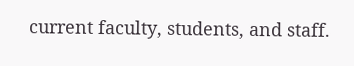current faculty, students, and staff.